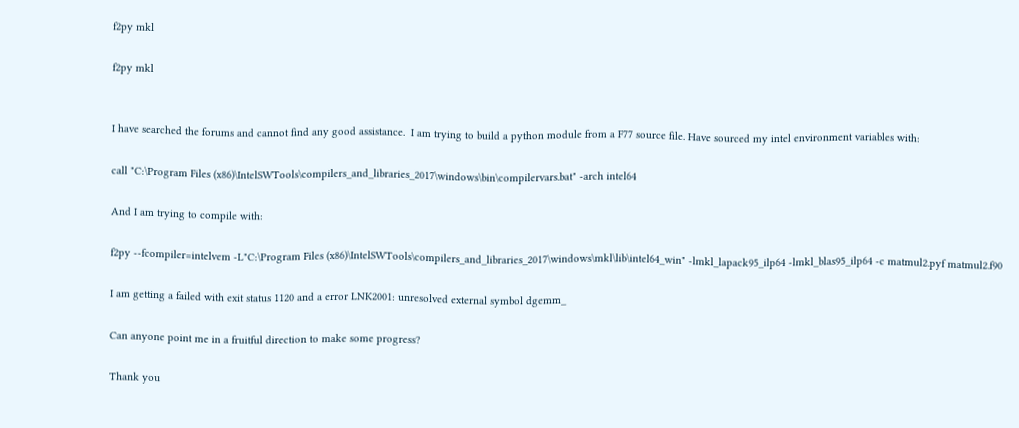f2py mkl

f2py mkl


I have searched the forums and cannot find any good assistance.  I am trying to build a python module from a F77 source file. Have sourced my intel environment variables with:

call "C:\Program Files (x86)\IntelSWTools\compilers_and_libraries_2017\windows\bin\compilervars.bat" -arch intel64

And I am trying to compile with:

f2py --fcompiler=intelvem -L"C:\Program Files (x86)\IntelSWTools\compilers_and_libraries_2017\windows\mkl\lib\intel64_win" -lmkl_lapack95_ilp64 -lmkl_blas95_ilp64 -c matmul2.pyf matmul2.f90

I am getting a failed with exit status 1120 and a error LNK2001: unresolved external symbol dgemm_

Can anyone point me in a fruitful direction to make some progress?

Thank you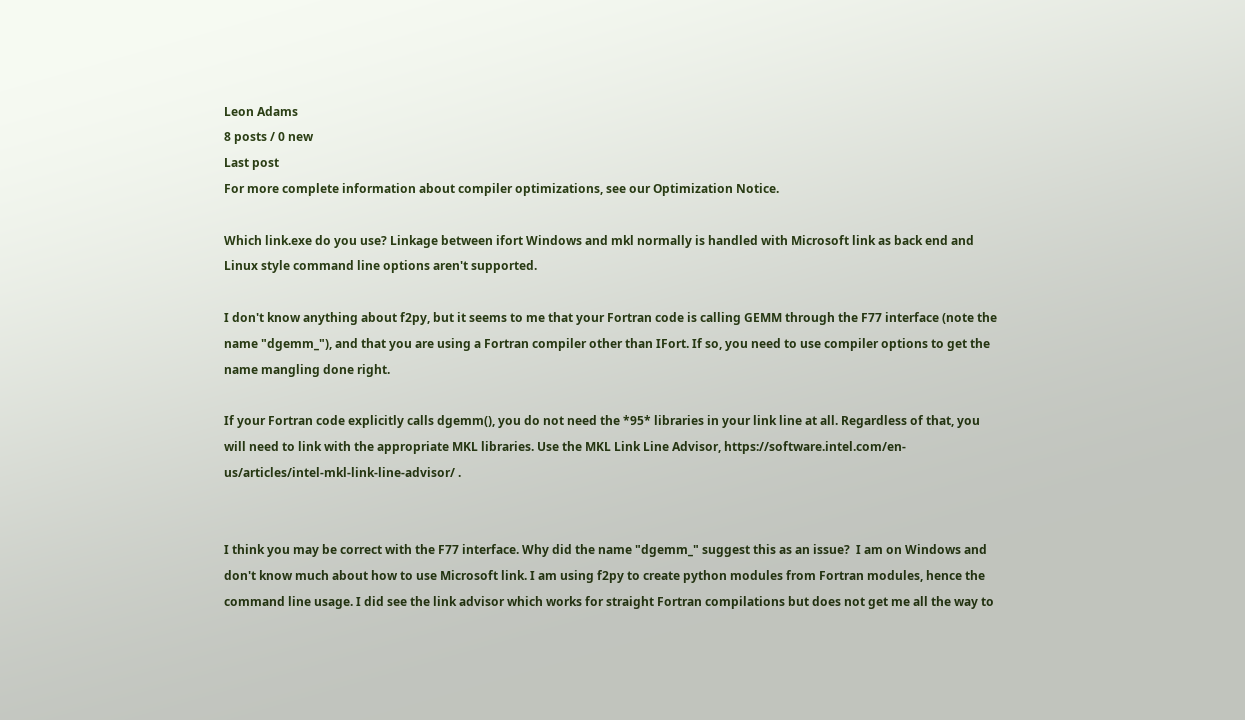Leon Adams
8 posts / 0 new
Last post
For more complete information about compiler optimizations, see our Optimization Notice.

Which link.exe do you use? Linkage between ifort Windows and mkl normally is handled with Microsoft link as back end and Linux style command line options aren't supported.

I don't know anything about f2py, but it seems to me that your Fortran code is calling GEMM through the F77 interface (note the name "dgemm_"), and that you are using a Fortran compiler other than IFort. If so, you need to use compiler options to get the name mangling done right.

If your Fortran code explicitly calls dgemm(), you do not need the *95* libraries in your link line at all. Regardless of that, you will need to link with the appropriate MKL libraries. Use the MKL Link Line Advisor, https://software.intel.com/en-us/articles/intel-mkl-link-line-advisor/ .


I think you may be correct with the F77 interface. Why did the name "dgemm_" suggest this as an issue?  I am on Windows and don't know much about how to use Microsoft link. I am using f2py to create python modules from Fortran modules, hence the command line usage. I did see the link advisor which works for straight Fortran compilations but does not get me all the way to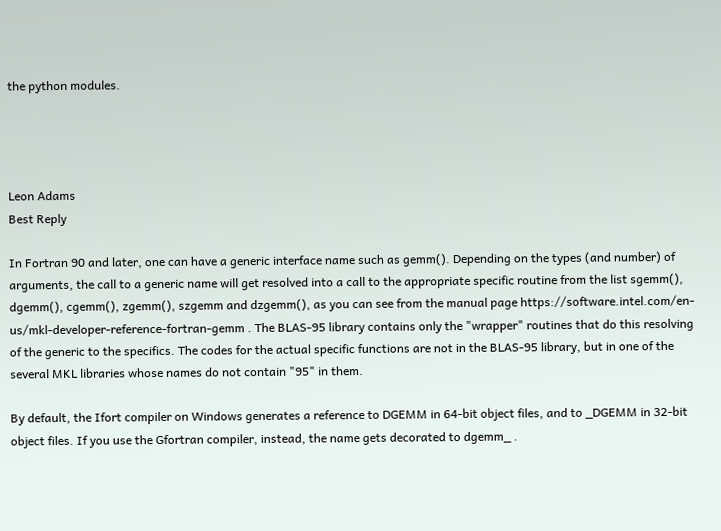the python modules.




Leon Adams
Best Reply

In Fortran 90 and later, one can have a generic interface name such as gemm(). Depending on the types (and number) of arguments, the call to a generic name will get resolved into a call to the appropriate specific routine from the list sgemm(), dgemm(), cgemm(), zgemm(), szgemm and dzgemm(), as you can see from the manual page https://software.intel.com/en-us/mkl-developer-reference-fortran-gemm . The BLAS-95 library contains only the "wrapper" routines that do this resolving of the generic to the specifics. The codes for the actual specific functions are not in the BLAS-95 library, but in one of the several MKL libraries whose names do not contain "95" in them.

By default, the Ifort compiler on Windows generates a reference to DGEMM in 64-bit object files, and to _DGEMM in 32-bit object files. If you use the Gfortran compiler, instead, the name gets decorated to dgemm_ .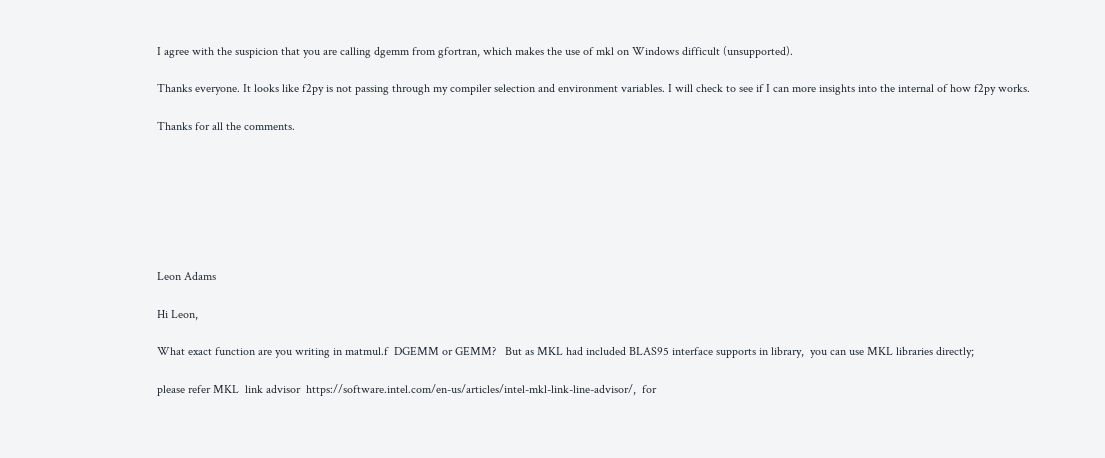I agree with the suspicion that you are calling dgemm from gfortran, which makes the use of mkl on Windows difficult (unsupported).

Thanks everyone. It looks like f2py is not passing through my compiler selection and environment variables. I will check to see if I can more insights into the internal of how f2py works.

Thanks for all the comments.







Leon Adams

Hi Leon,

What exact function are you writing in matmul.f  DGEMM or GEMM?   But as MKL had included BLAS95 interface supports in library,  you can use MKL libraries directly;

please refer MKL  link advisor  https://software.intel.com/en-us/articles/intel-mkl-link-line-advisor/,  for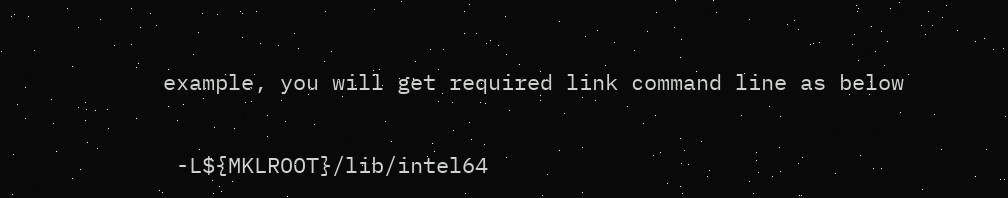example, you will get required link command line as below

 -L${MKLROOT}/lib/intel64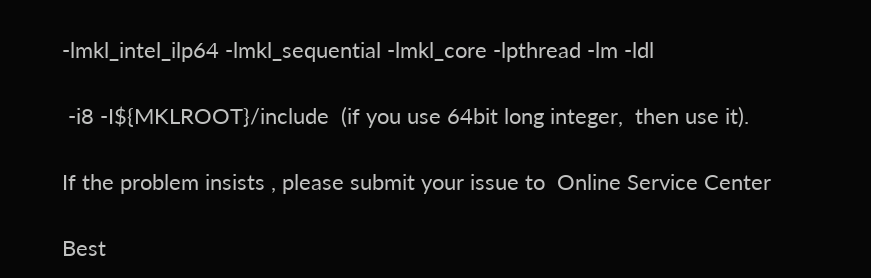-lmkl_intel_ilp64 -lmkl_sequential -lmkl_core -lpthread -lm -ldl

 -i8 -I${MKLROOT}/include  (if you use 64bit long integer,  then use it).

If the problem insists , please submit your issue to  Online Service Center

Best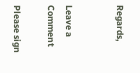Regards,


Leave a Comment

Please sign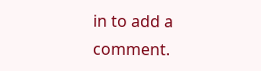in to add a comment.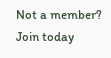Not a member? Join today